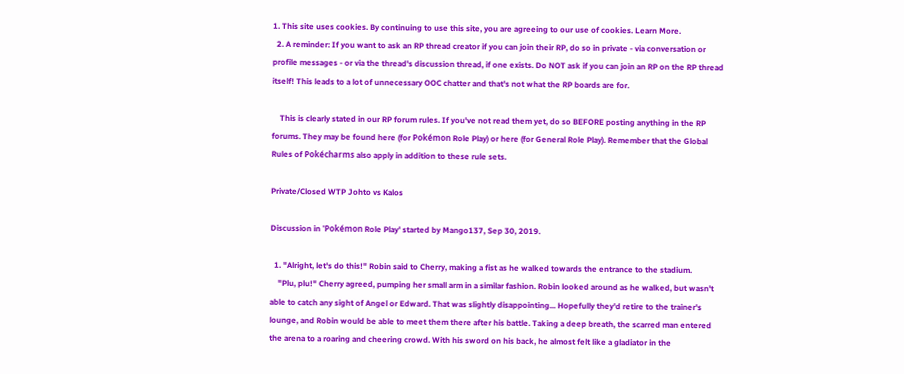1. This site uses cookies. By continuing to use this site, you are agreeing to our use of cookies. Learn More.
  2. A reminder: If you want to ask an RP thread creator if you can join their RP, do so in private - via conversation or profile messages - or via the thread's discussion thread, if one exists. Do NOT ask if you can join an RP on the RP thread itself! This leads to a lot of unnecessary OOC chatter and that's not what the RP boards are for.

    This is clearly stated in our RP forum rules. If you've not read them yet, do so BEFORE posting anything in the RP forums. They may be found here (for Pokémon Role Play) or here (for General Role Play). Remember that the Global Rules of Pokécharms also apply in addition to these rule sets.

Private/Closed WTP Johto vs Kalos

Discussion in 'Pokémon Role Play' started by Mango137, Sep 30, 2019.

  1. "Alright, let's do this!" Robin said to Cherry, making a fist as he walked towards the entrance to the stadium.
    "Plu, plu!" Cherry agreed, pumping her small arm in a similar fashion. Robin looked around as he walked, but wasn't able to catch any sight of Angel or Edward. That was slightly disappointing... Hopefully they'd retire to the trainer's lounge, and Robin would be able to meet them there after his battle. Taking a deep breath, the scarred man entered the arena to a roaring and cheering crowd. With his sword on his back, he almost felt like a gladiator in the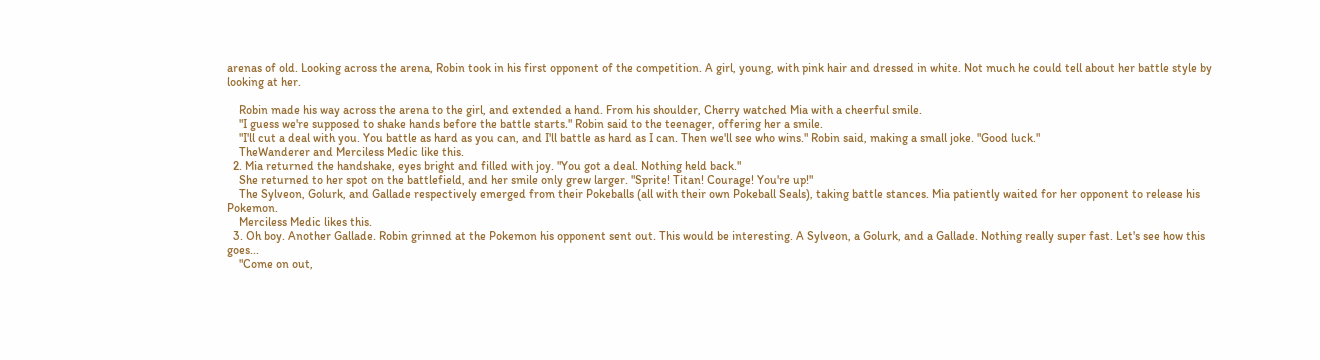arenas of old. Looking across the arena, Robin took in his first opponent of the competition. A girl, young, with pink hair and dressed in white. Not much he could tell about her battle style by looking at her.

    Robin made his way across the arena to the girl, and extended a hand. From his shoulder, Cherry watched Mia with a cheerful smile.
    "I guess we're supposed to shake hands before the battle starts." Robin said to the teenager, offering her a smile.
    "I'll cut a deal with you. You battle as hard as you can, and I'll battle as hard as I can. Then we'll see who wins." Robin said, making a small joke. "Good luck."
    TheWanderer and Merciless Medic like this.
  2. Mia returned the handshake, eyes bright and filled with joy. "You got a deal. Nothing held back."
    She returned to her spot on the battlefield, and her smile only grew larger. "Sprite! Titan! Courage! You're up!"
    The Sylveon, Golurk, and Gallade respectively emerged from their Pokeballs (all with their own Pokeball Seals), taking battle stances. Mia patiently waited for her opponent to release his Pokemon.
    Merciless Medic likes this.
  3. Oh boy. Another Gallade. Robin grinned at the Pokemon his opponent sent out. This would be interesting. A Sylveon, a Golurk, and a Gallade. Nothing really super fast. Let's see how this goes...
    "Come on out,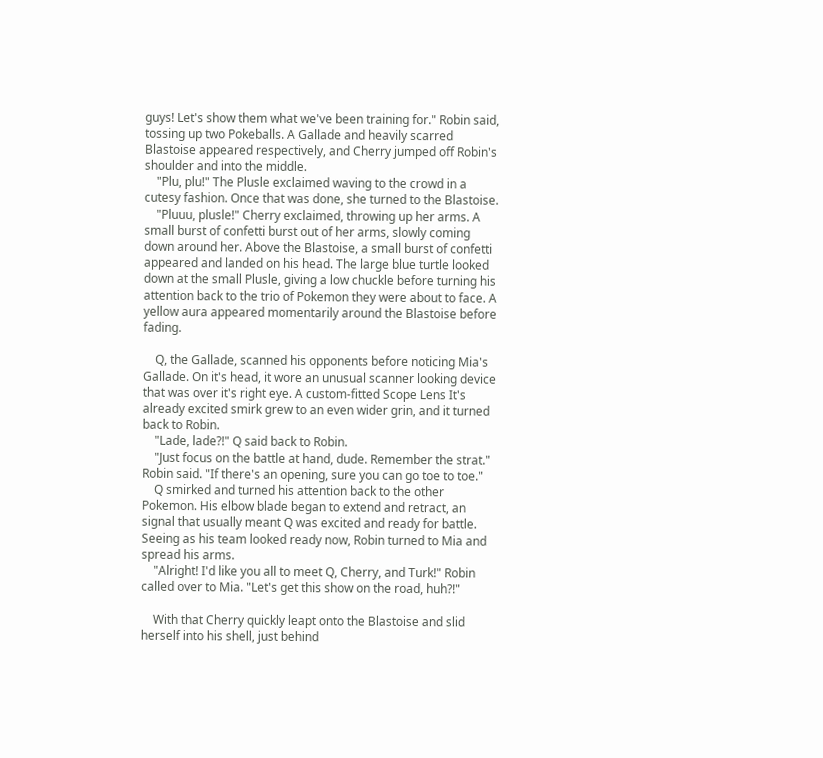guys! Let's show them what we've been training for." Robin said, tossing up two Pokeballs. A Gallade and heavily scarred Blastoise appeared respectively, and Cherry jumped off Robin's shoulder and into the middle.
    "Plu, plu!" The Plusle exclaimed waving to the crowd in a cutesy fashion. Once that was done, she turned to the Blastoise.
    "Pluuu, plusle!" Cherry exclaimed, throwing up her arms. A small burst of confetti burst out of her arms, slowly coming down around her. Above the Blastoise, a small burst of confetti appeared and landed on his head. The large blue turtle looked down at the small Plusle, giving a low chuckle before turning his attention back to the trio of Pokemon they were about to face. A yellow aura appeared momentarily around the Blastoise before fading.

    Q, the Gallade, scanned his opponents before noticing Mia's Gallade. On it's head, it wore an unusual scanner looking device that was over it's right eye. A custom-fitted Scope Lens It's already excited smirk grew to an even wider grin, and it turned back to Robin.
    "Lade, lade?!" Q said back to Robin.
    "Just focus on the battle at hand, dude. Remember the strat." Robin said. "If there's an opening, sure you can go toe to toe."
    Q smirked and turned his attention back to the other Pokemon. His elbow blade began to extend and retract, an signal that usually meant Q was excited and ready for battle. Seeing as his team looked ready now, Robin turned to Mia and spread his arms.
    "Alright! I'd like you all to meet Q, Cherry, and Turk!" Robin called over to Mia. "Let's get this show on the road, huh?!"

    With that Cherry quickly leapt onto the Blastoise and slid herself into his shell, just behind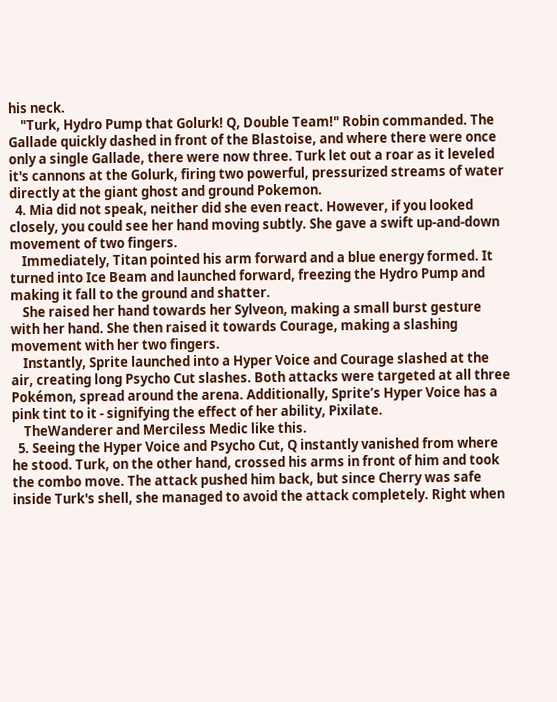his neck.
    "Turk, Hydro Pump that Golurk! Q, Double Team!" Robin commanded. The Gallade quickly dashed in front of the Blastoise, and where there were once only a single Gallade, there were now three. Turk let out a roar as it leveled it's cannons at the Golurk, firing two powerful, pressurized streams of water directly at the giant ghost and ground Pokemon.
  4. Mia did not speak, neither did she even react. However, if you looked closely, you could see her hand moving subtly. She gave a swift up-and-down movement of two fingers.
    Immediately, Titan pointed his arm forward and a blue energy formed. It turned into Ice Beam and launched forward, freezing the Hydro Pump and making it fall to the ground and shatter.
    She raised her hand towards her Sylveon, making a small burst gesture with her hand. She then raised it towards Courage, making a slashing movement with her two fingers.
    Instantly, Sprite launched into a Hyper Voice and Courage slashed at the air, creating long Psycho Cut slashes. Both attacks were targeted at all three Pokémon, spread around the arena. Additionally, Sprite’s Hyper Voice has a pink tint to it - signifying the effect of her ability, Pixilate.
    TheWanderer and Merciless Medic like this.
  5. Seeing the Hyper Voice and Psycho Cut, Q instantly vanished from where he stood. Turk, on the other hand, crossed his arms in front of him and took the combo move. The attack pushed him back, but since Cherry was safe inside Turk's shell, she managed to avoid the attack completely. Right when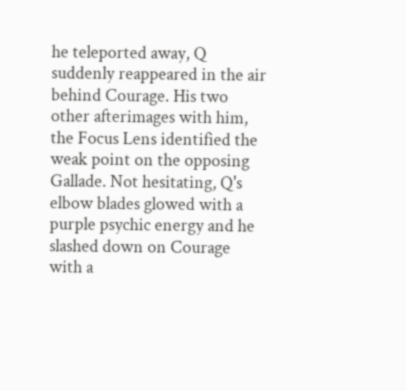he teleported away, Q suddenly reappeared in the air behind Courage. His two other afterimages with him, the Focus Lens identified the weak point on the opposing Gallade. Not hesitating, Q's elbow blades glowed with a purple psychic energy and he slashed down on Courage with a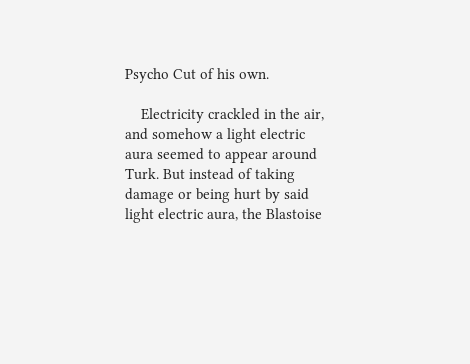Psycho Cut of his own.

    Electricity crackled in the air, and somehow a light electric aura seemed to appear around Turk. But instead of taking damage or being hurt by said light electric aura, the Blastoise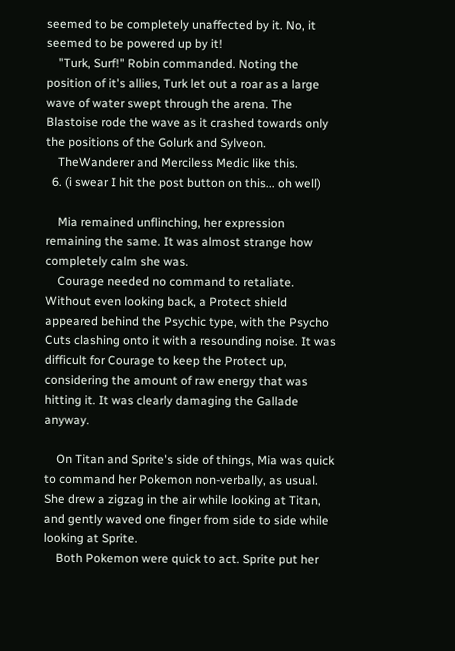seemed to be completely unaffected by it. No, it seemed to be powered up by it!
    "Turk, Surf!" Robin commanded. Noting the position of it's allies, Turk let out a roar as a large wave of water swept through the arena. The Blastoise rode the wave as it crashed towards only the positions of the Golurk and Sylveon.
    TheWanderer and Merciless Medic like this.
  6. (i swear I hit the post button on this... oh well)

    Mia remained unflinching, her expression remaining the same. It was almost strange how completely calm she was.
    Courage needed no command to retaliate. Without even looking back, a Protect shield appeared behind the Psychic type, with the Psycho Cuts clashing onto it with a resounding noise. It was difficult for Courage to keep the Protect up, considering the amount of raw energy that was hitting it. It was clearly damaging the Gallade anyway.

    On Titan and Sprite's side of things, Mia was quick to command her Pokemon non-verbally, as usual. She drew a zigzag in the air while looking at Titan, and gently waved one finger from side to side while looking at Sprite.
    Both Pokemon were quick to act. Sprite put her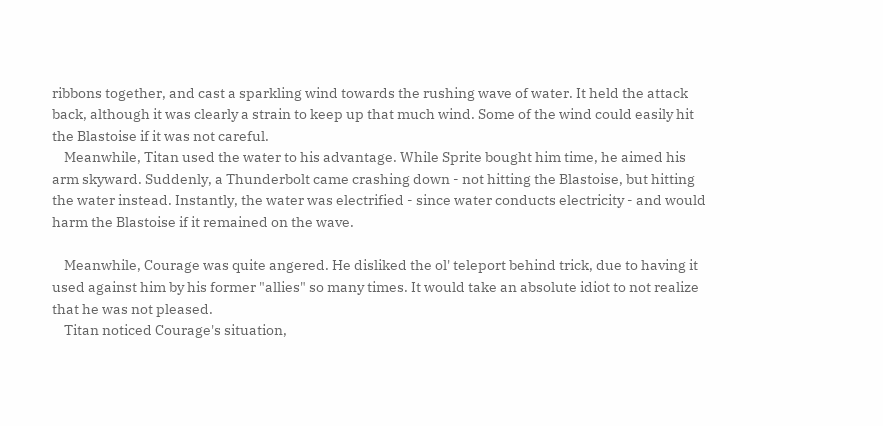ribbons together, and cast a sparkling wind towards the rushing wave of water. It held the attack back, although it was clearly a strain to keep up that much wind. Some of the wind could easily hit the Blastoise if it was not careful.
    Meanwhile, Titan used the water to his advantage. While Sprite bought him time, he aimed his arm skyward. Suddenly, a Thunderbolt came crashing down - not hitting the Blastoise, but hitting the water instead. Instantly, the water was electrified - since water conducts electricity - and would harm the Blastoise if it remained on the wave.

    Meanwhile, Courage was quite angered. He disliked the ol' teleport behind trick, due to having it used against him by his former "allies" so many times. It would take an absolute idiot to not realize that he was not pleased.
    Titan noticed Courage's situation,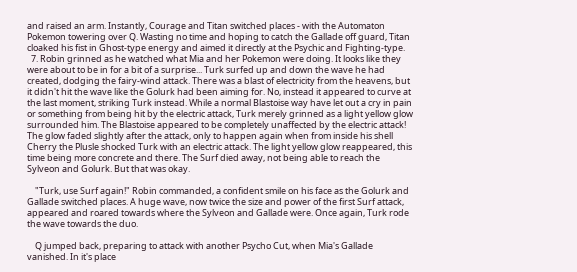and raised an arm. Instantly, Courage and Titan switched places - with the Automaton Pokemon towering over Q. Wasting no time and hoping to catch the Gallade off guard, Titan cloaked his fist in Ghost-type energy and aimed it directly at the Psychic and Fighting-type.
  7. Robin grinned as he watched what Mia and her Pokemon were doing. It looks like they were about to be in for a bit of a surprise... Turk surfed up and down the wave he had created, dodging the fairy-wind attack. There was a blast of electricity from the heavens, but it didn't hit the wave like the Golurk had been aiming for. No, instead it appeared to curve at the last moment, striking Turk instead. While a normal Blastoise way have let out a cry in pain or something from being hit by the electric attack, Turk merely grinned as a light yellow glow surrounded him. The Blastoise appeared to be completely unaffected by the electric attack! The glow faded slightly after the attack, only to happen again when from inside his shell Cherry the Plusle shocked Turk with an electric attack. The light yellow glow reappeared, this time being more concrete and there. The Surf died away, not being able to reach the Sylveon and Golurk. But that was okay.

    "Turk, use Surf again!" Robin commanded, a confident smile on his face as the Golurk and Gallade switched places. A huge wave, now twice the size and power of the first Surf attack, appeared and roared towards where the Sylveon and Gallade were. Once again, Turk rode the wave towards the duo.

    Q jumped back, preparing to attack with another Psycho Cut, when Mia's Gallade vanished. In it's place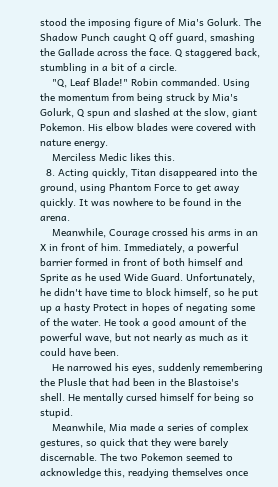stood the imposing figure of Mia's Golurk. The Shadow Punch caught Q off guard, smashing the Gallade across the face. Q staggered back, stumbling in a bit of a circle.
    "Q, Leaf Blade!" Robin commanded. Using the momentum from being struck by Mia's Golurk, Q spun and slashed at the slow, giant Pokemon. His elbow blades were covered with nature energy.
    Merciless Medic likes this.
  8. Acting quickly, Titan disappeared into the ground, using Phantom Force to get away quickly. It was nowhere to be found in the arena.
    Meanwhile, Courage crossed his arms in an X in front of him. Immediately, a powerful barrier formed in front of both himself and Sprite as he used Wide Guard. Unfortunately, he didn't have time to block himself, so he put up a hasty Protect in hopes of negating some of the water. He took a good amount of the powerful wave, but not nearly as much as it could have been.
    He narrowed his eyes, suddenly remembering the Plusle that had been in the Blastoise's shell. He mentally cursed himself for being so stupid.
    Meanwhile, Mia made a series of complex gestures, so quick that they were barely discernable. The two Pokemon seemed to acknowledge this, readying themselves once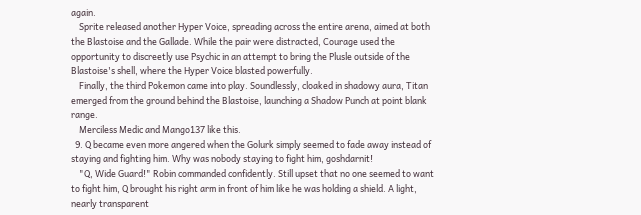again.
    Sprite released another Hyper Voice, spreading across the entire arena, aimed at both the Blastoise and the Gallade. While the pair were distracted, Courage used the opportunity to discreetly use Psychic in an attempt to bring the Plusle outside of the Blastoise's shell, where the Hyper Voice blasted powerfully.
    Finally, the third Pokemon came into play. Soundlessly, cloaked in shadowy aura, Titan emerged from the ground behind the Blastoise, launching a Shadow Punch at point blank range.
    Merciless Medic and Mango137 like this.
  9. Q became even more angered when the Golurk simply seemed to fade away instead of staying and fighting him. Why was nobody staying to fight him, goshdarnit!
    "Q, Wide Guard!" Robin commanded confidently. Still upset that no one seemed to want to fight him, Q brought his right arm in front of him like he was holding a shield. A light, nearly transparent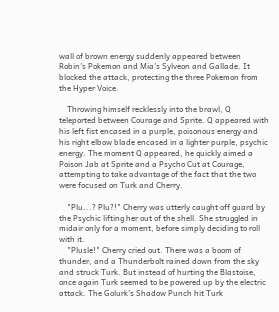wall of brown energy suddenly appeared between Robin's Pokemon and Mia's Sylveon and Gallade. It blocked the attack, protecting the three Pokemon from the Hyper Voice.

    Throwing himself recklessly into the brawl, Q teleported between Courage and Sprite. Q appeared with his left fist encased in a purple, poisonous energy and his right elbow blade encased in a lighter purple, psychic energy. The moment Q appeared, he quickly aimed a Poison Jab at Sprite and a Psycho Cut at Courage, attempting to take advantage of the fact that the two were focused on Turk and Cherry.

    "Plu...? Plu?!" Cherry was utterly caught off guard by the Psychic lifting her out of the shell. She struggled in midair only for a moment, before simply deciding to roll with it.
    "Plusle!" Cherry cried out. There was a boom of thunder, and a Thunderbolt rained down from the sky and struck Turk. But instead of hurting the Blastoise, once again Turk seemed to be powered up by the electric attack. The Golurk's Shadow Punch hit Turk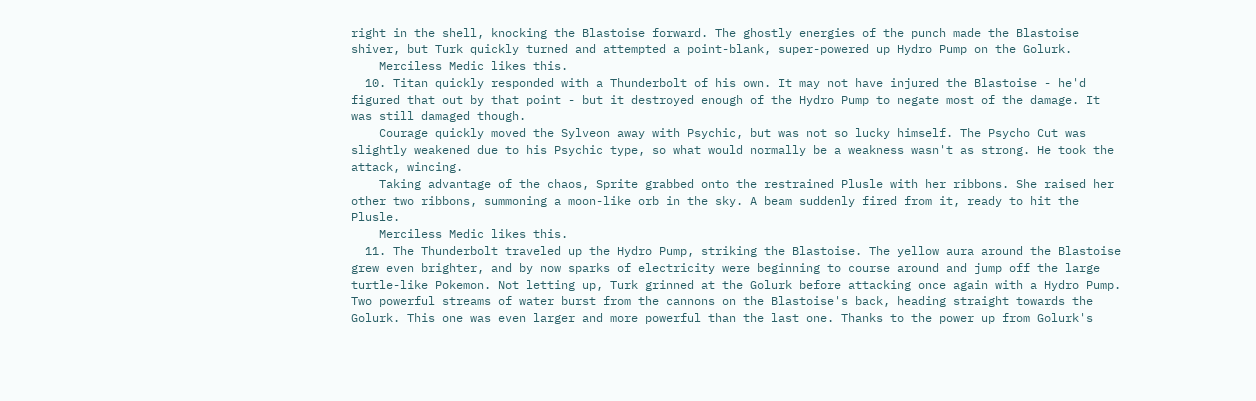right in the shell, knocking the Blastoise forward. The ghostly energies of the punch made the Blastoise shiver, but Turk quickly turned and attempted a point-blank, super-powered up Hydro Pump on the Golurk.
    Merciless Medic likes this.
  10. Titan quickly responded with a Thunderbolt of his own. It may not have injured the Blastoise - he'd figured that out by that point - but it destroyed enough of the Hydro Pump to negate most of the damage. It was still damaged though.
    Courage quickly moved the Sylveon away with Psychic, but was not so lucky himself. The Psycho Cut was slightly weakened due to his Psychic type, so what would normally be a weakness wasn't as strong. He took the attack, wincing.
    Taking advantage of the chaos, Sprite grabbed onto the restrained Plusle with her ribbons. She raised her other two ribbons, summoning a moon-like orb in the sky. A beam suddenly fired from it, ready to hit the Plusle.
    Merciless Medic likes this.
  11. The Thunderbolt traveled up the Hydro Pump, striking the Blastoise. The yellow aura around the Blastoise grew even brighter, and by now sparks of electricity were beginning to course around and jump off the large turtle-like Pokemon. Not letting up, Turk grinned at the Golurk before attacking once again with a Hydro Pump. Two powerful streams of water burst from the cannons on the Blastoise's back, heading straight towards the Golurk. This one was even larger and more powerful than the last one. Thanks to the power up from Golurk's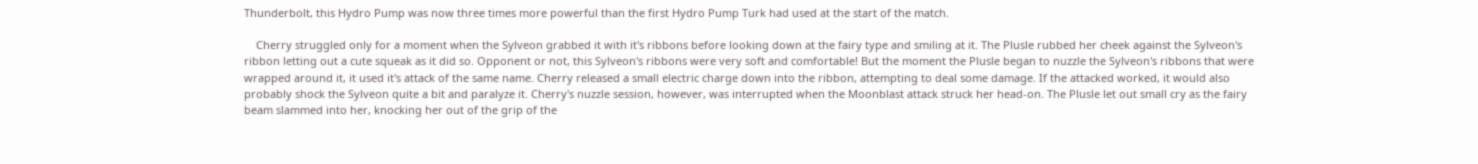Thunderbolt, this Hydro Pump was now three times more powerful than the first Hydro Pump Turk had used at the start of the match.

    Cherry struggled only for a moment when the Sylveon grabbed it with it's ribbons before looking down at the fairy type and smiling at it. The Plusle rubbed her cheek against the Sylveon's ribbon letting out a cute squeak as it did so. Opponent or not, this Sylveon's ribbons were very soft and comfortable! But the moment the Plusle began to nuzzle the Sylveon's ribbons that were wrapped around it, it used it's attack of the same name. Cherry released a small electric charge down into the ribbon, attempting to deal some damage. If the attacked worked, it would also probably shock the Sylveon quite a bit and paralyze it. Cherry's nuzzle session, however, was interrupted when the Moonblast attack struck her head-on. The Plusle let out small cry as the fairy beam slammed into her, knocking her out of the grip of the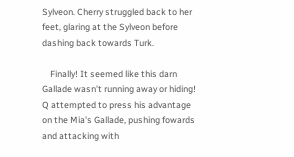Sylveon. Cherry struggled back to her feet, glaring at the Sylveon before dashing back towards Turk.

    Finally! It seemed like this darn Gallade wasn't running away or hiding! Q attempted to press his advantage on the Mia's Gallade, pushing fowards and attacking with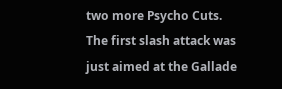two more Psycho Cuts. The first slash attack was just aimed at the Gallade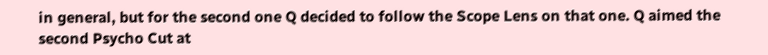in general, but for the second one Q decided to follow the Scope Lens on that one. Q aimed the second Psycho Cut at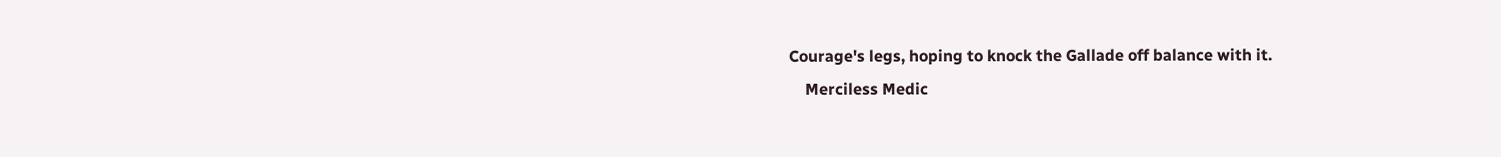Courage's legs, hoping to knock the Gallade off balance with it.
    Merciless Medic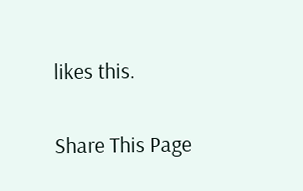likes this.

Share This Page